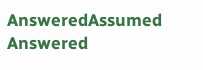AnsweredAssumed Answered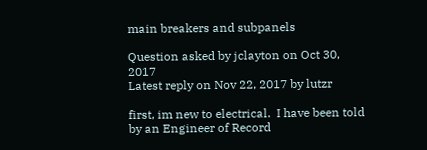main breakers and subpanels

Question asked by jclayton on Oct 30, 2017
Latest reply on Nov 22, 2017 by lutzr

first, im new to electrical.  I have been told by an Engineer of Record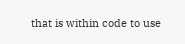that is within code to use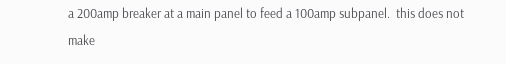a 200amp breaker at a main panel to feed a 100amp subpanel.  this does not make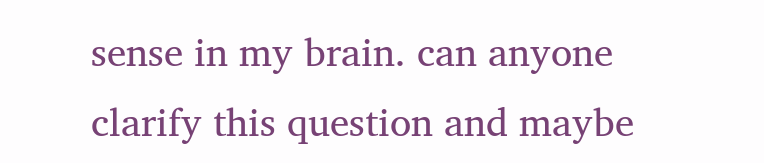sense in my brain. can anyone clarify this question and maybe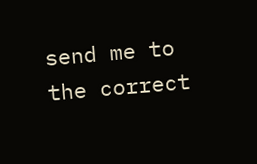send me to the correct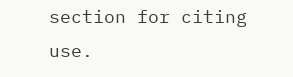section for citing use.